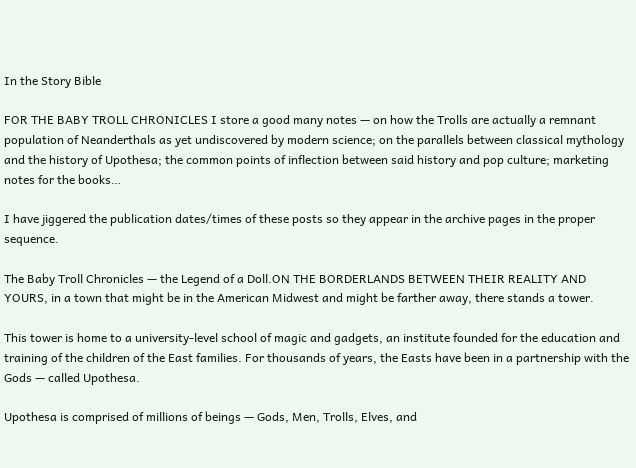In the Story Bible

FOR THE BABY TROLL CHRONICLES I store a good many notes — on how the Trolls are actually a remnant population of Neanderthals as yet undiscovered by modern science; on the parallels between classical mythology and the history of Upothesa; the common points of inflection between said history and pop culture; marketing notes for the books…

I have jiggered the publication dates/times of these posts so they appear in the archive pages in the proper sequence.

The Baby Troll Chronicles — the Legend of a Doll.ON THE BORDERLANDS BETWEEN THEIR REALITY AND YOURS, in a town that might be in the American Midwest and might be farther away, there stands a tower.

This tower is home to a university-level school of magic and gadgets, an institute founded for the education and training of the children of the East families. For thousands of years, the Easts have been in a partnership with the Gods — called Upothesa.

Upothesa is comprised of millions of beings — Gods, Men, Trolls, Elves, and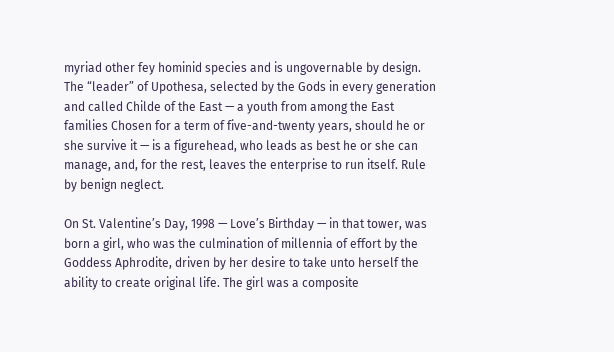myriad other fey hominid species and is ungovernable by design. The “leader” of Upothesa, selected by the Gods in every generation and called Childe of the East — a youth from among the East families Chosen for a term of five-and-twenty years, should he or she survive it — is a figurehead, who leads as best he or she can manage, and, for the rest, leaves the enterprise to run itself. Rule by benign neglect.

On St. Valentine’s Day, 1998 — Love’s Birthday — in that tower, was born a girl, who was the culmination of millennia of effort by the Goddess Aphrodite, driven by her desire to take unto herself the ability to create original life. The girl was a composite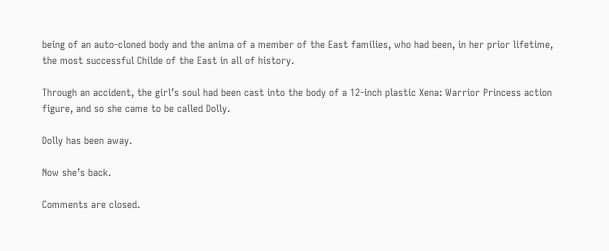being of an auto-cloned body and the anima of a member of the East families, who had been, in her prior lifetime, the most successful Childe of the East in all of history.

Through an accident, the girl’s soul had been cast into the body of a 12-inch plastic Xena: Warrior Princess action figure, and so she came to be called Dolly.

Dolly has been away.

Now she’s back.

Comments are closed.